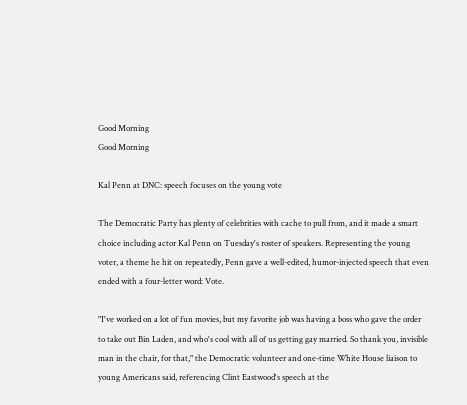Good Morning
Good Morning

Kal Penn at DNC: speech focuses on the young vote

The Democratic Party has plenty of celebrities with cache to pull from, and it made a smart choice including actor Kal Penn on Tuesday's roster of speakers. Representing the young voter, a theme he hit on repeatedly, Penn gave a well-edited, humor-injected speech that even ended with a four-letter word: Vote.

"I've worked on a lot of fun movies, but my favorite job was having a boss who gave the order to take out Bin Laden, and who's cool with all of us getting gay married. So thank you, invisible man in the chair, for that," the Democratic volunteer and one-time White House liaison to young Americans said, referencing Clint Eastwood's speech at the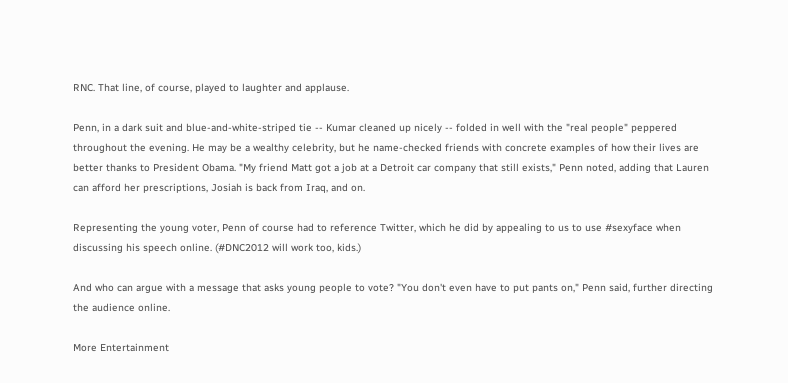RNC. That line, of course, played to laughter and applause.

Penn, in a dark suit and blue-and-white-striped tie -- Kumar cleaned up nicely -- folded in well with the "real people" peppered throughout the evening. He may be a wealthy celebrity, but he name-checked friends with concrete examples of how their lives are better thanks to President Obama. "My friend Matt got a job at a Detroit car company that still exists," Penn noted, adding that Lauren can afford her prescriptions, Josiah is back from Iraq, and on.

Representing the young voter, Penn of course had to reference Twitter, which he did by appealing to us to use #sexyface when discussing his speech online. (#DNC2012 will work too, kids.)

And who can argue with a message that asks young people to vote? "You don't even have to put pants on," Penn said, further directing the audience online.

More Entertainment